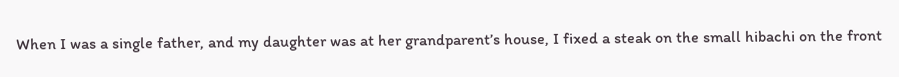When I was a single father, and my daughter was at her grandparent’s house, I fixed a steak on the small hibachi on the front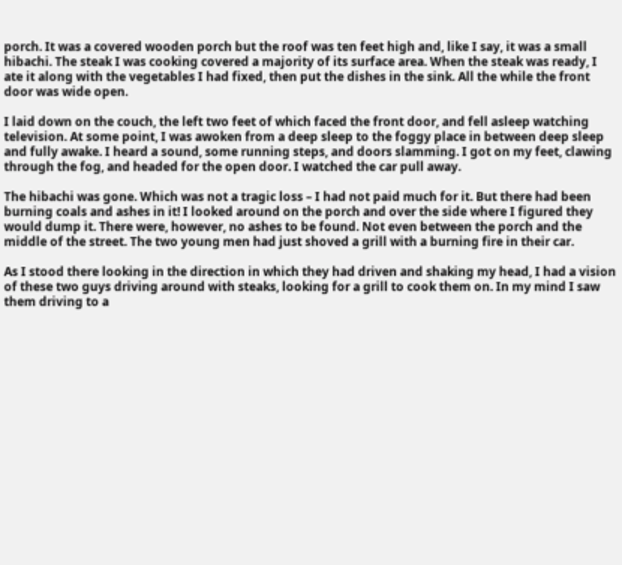porch. It was a covered wooden porch but the roof was ten feet high and, like I say, it was a small hibachi. The steak I was cooking covered a majority of its surface area. When the steak was ready, I ate it along with the vegetables I had fixed, then put the dishes in the sink. All the while the front door was wide open.

I laid down on the couch, the left two feet of which faced the front door, and fell asleep watching television. At some point, I was awoken from a deep sleep to the foggy place in between deep sleep and fully awake. I heard a sound, some running steps, and doors slamming. I got on my feet, clawing through the fog, and headed for the open door. I watched the car pull away.

The hibachi was gone. Which was not a tragic loss – I had not paid much for it. But there had been burning coals and ashes in it! I looked around on the porch and over the side where I figured they would dump it. There were, however, no ashes to be found. Not even between the porch and the middle of the street. The two young men had just shoved a grill with a burning fire in their car.

As I stood there looking in the direction in which they had driven and shaking my head, I had a vision of these two guys driving around with steaks, looking for a grill to cook them on. In my mind I saw them driving to a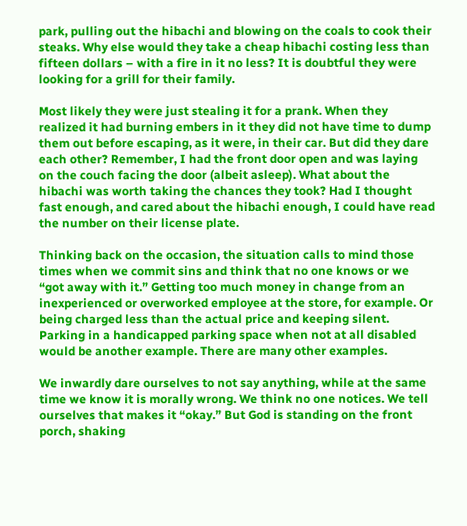park, pulling out the hibachi and blowing on the coals to cook their steaks. Why else would they take a cheap hibachi costing less than fifteen dollars – with a fire in it no less? It is doubtful they were looking for a grill for their family.

Most likely they were just stealing it for a prank. When they realized it had burning embers in it they did not have time to dump them out before escaping, as it were, in their car. But did they dare each other? Remember, I had the front door open and was laying on the couch facing the door (albeit asleep). What about the hibachi was worth taking the chances they took? Had I thought fast enough, and cared about the hibachi enough, I could have read the number on their license plate.

Thinking back on the occasion, the situation calls to mind those times when we commit sins and think that no one knows or we “got away with it.” Getting too much money in change from an inexperienced or overworked employee at the store, for example. Or being charged less than the actual price and keeping silent. Parking in a handicapped parking space when not at all disabled would be another example. There are many other examples.

We inwardly dare ourselves to not say anything, while at the same time we know it is morally wrong. We think no one notices. We tell ourselves that makes it “okay.” But God is standing on the front porch, shaking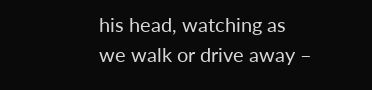his head, watching as we walk or drive away –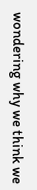wondering why we think we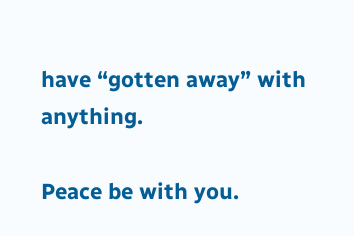have “gotten away” with anything.

Peace be with you.